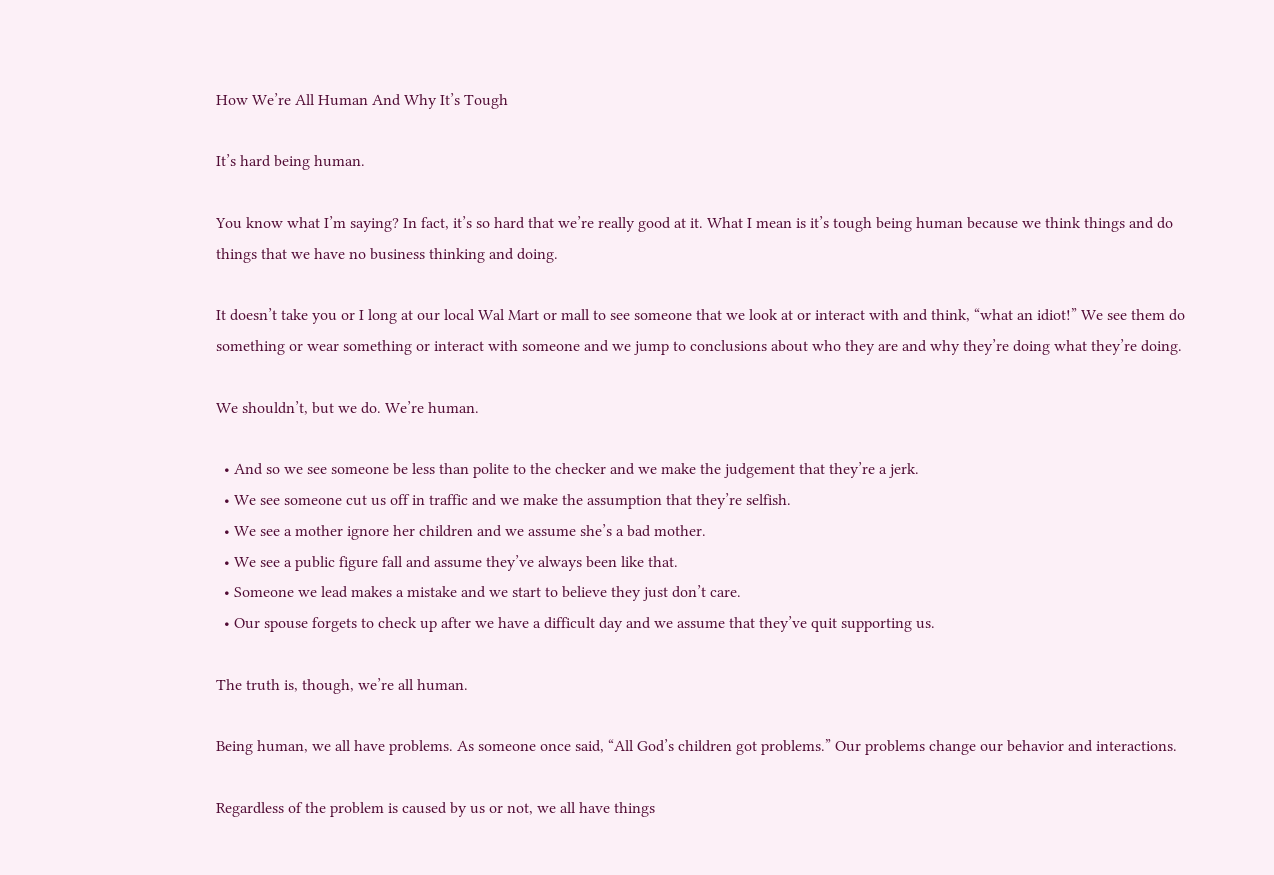How We’re All Human And Why It’s Tough

It’s hard being human.

You know what I’m saying? In fact, it’s so hard that we’re really good at it. What I mean is it’s tough being human because we think things and do things that we have no business thinking and doing.

It doesn’t take you or I long at our local Wal Mart or mall to see someone that we look at or interact with and think, “what an idiot!” We see them do something or wear something or interact with someone and we jump to conclusions about who they are and why they’re doing what they’re doing.

We shouldn’t, but we do. We’re human.

  • And so we see someone be less than polite to the checker and we make the judgement that they’re a jerk.
  • We see someone cut us off in traffic and we make the assumption that they’re selfish.
  • We see a mother ignore her children and we assume she’s a bad mother.
  • We see a public figure fall and assume they’ve always been like that.
  • Someone we lead makes a mistake and we start to believe they just don’t care.
  • Our spouse forgets to check up after we have a difficult day and we assume that they’ve quit supporting us.

The truth is, though, we’re all human.

Being human, we all have problems. As someone once said, “All God’s children got problems.” Our problems change our behavior and interactions.

Regardless of the problem is caused by us or not, we all have things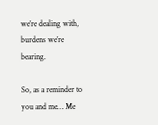we’re dealing with, burdens we’re bearing.

So, as a reminder to you and me… Me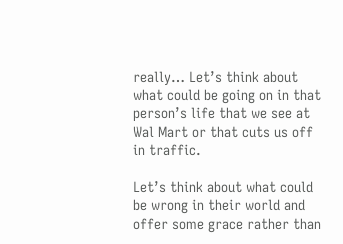really… Let’s think about what could be going on in that person’s life that we see at Wal Mart or that cuts us off in traffic.

Let’s think about what could be wrong in their world and offer some grace rather than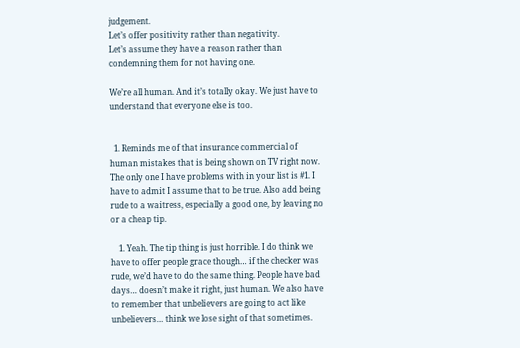judgement.
Let’s offer positivity rather than negativity.
Let’s assume they have a reason rather than condemning them for not having one.

We’re all human. And it’s totally okay. We just have to understand that everyone else is too.


  1. Reminds me of that insurance commercial of human mistakes that is being shown on TV right now. The only one I have problems with in your list is #1. I have to admit I assume that to be true. Also add being rude to a waitress, especially a good one, by leaving no or a cheap tip.

    1. Yeah. The tip thing is just horrible. I do think we have to offer people grace though… if the checker was rude, we’d have to do the same thing. People have bad days… doesn’t make it right, just human. We also have to remember that unbelievers are going to act like unbelievers… think we lose sight of that sometimes.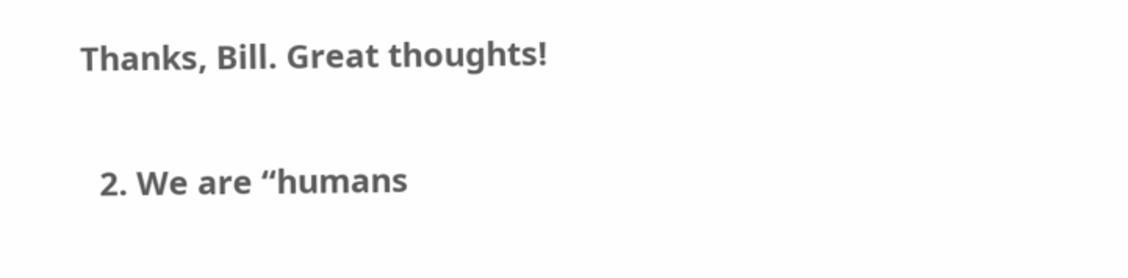Thanks, Bill. Great thoughts!

  2. We are “humans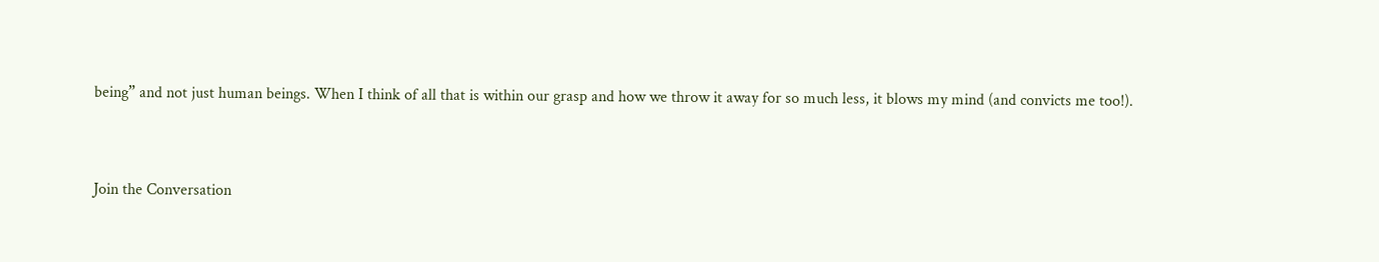being” and not just human beings. When I think of all that is within our grasp and how we throw it away for so much less, it blows my mind (and convicts me too!).


Join the Conversation